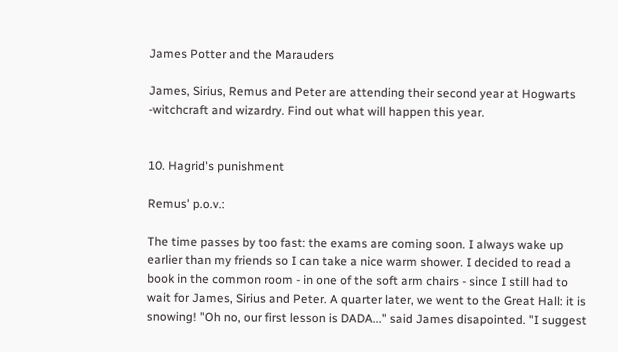James Potter and the Marauders

James, Sirius, Remus and Peter are attending their second year at Hogwarts -witchcraft and wizardry. Find out what will happen this year.


10. Hagrid's punishment

Remus' p.o.v.:

The time passes by too fast: the exams are coming soon. I always wake up earlier than my friends so I can take a nice warm shower. I decided to read a book in the common room - in one of the soft arm chairs - since I still had to wait for James, Sirius and Peter. A quarter later, we went to the Great Hall: it is snowing! "Oh no, our first lesson is DADA..." said James disapointed. "I suggest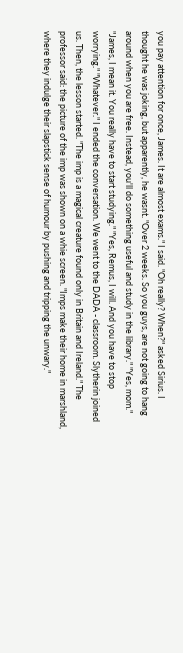you pay attention for once, James. It are almost exams." I said. "Oh really? When?" asked Sirius. I thought he was joking, but apparently, he wasnt. "Over 2 weeks. So you guys, are not going to hang around when you are free. Instead, you'll do something useful and study in the library." "Yes, mom." "James, I mean it. You really have to start studying." "Yes, Remus, I will. And you have to stop worrying." "Whatever." I ended the conversation. We went to the DADA - classroom. Slytherin joined us. Then, the lesson started. "The imp is a magical creature found only in Britain and Ireland." The professor said: the picture of the imp was shown on a whie screen. "Imps make their home in marshland, where they indulge their slapstick sense of humour by pushing and tripping the unwary."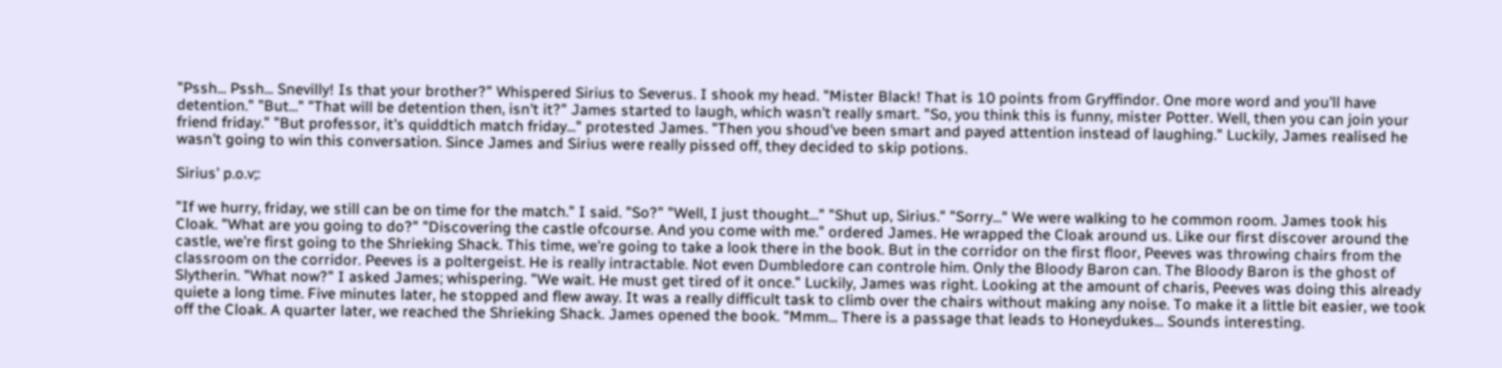"Pssh... Pssh... Snevilly! Is that your brother?" Whispered Sirius to Severus. I shook my head. "Mister Black! That is 10 points from Gryffindor. One more word and you'll have detention." "But..." "That will be detention then, isn't it?" James started to laugh, which wasn't really smart. "So, you think this is funny, mister Potter. Well, then you can join your friend friday." "But professor, it's quiddtich match friday..." protested James. "Then you shoud've been smart and payed attention instead of laughing." Luckily, James realised he wasn't going to win this conversation. Since James and Sirius were really pissed off, they decided to skip potions.

Sirius' p.o.v;:

"If we hurry, friday, we still can be on time for the match." I said. "So?" "Well, I just thought..." "Shut up, Sirius." "Sorry..." We were walking to he common room. James took his Cloak. "What are you going to do?" "Discovering the castle ofcourse. And you come with me." ordered James. He wrapped the Cloak around us. Like our first discover around the castle, we're first going to the Shrieking Shack. This time, we're going to take a look there in the book. But in the corridor on the first floor, Peeves was throwing chairs from the classroom on the corridor. Peeves is a poltergeist. He is really intractable. Not even Dumbledore can controle him. Only the Bloody Baron can. The Bloody Baron is the ghost of Slytherin. "What now?" I asked James; whispering. "We wait. He must get tired of it once." Luckily, James was right. Looking at the amount of charis, Peeves was doing this already quiete a long time. Five minutes later, he stopped and flew away. It was a really difficult task to climb over the chairs without making any noise. To make it a little bit easier, we took off the Cloak. A quarter later, we reached the Shrieking Shack. James opened the book. "Mmm... There is a passage that leads to Honeydukes... Sounds interesting.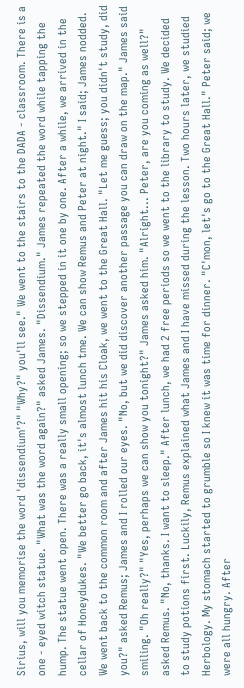Sirius, will you memorise the word 'dissendium'?" "Why?" you'll see." We went to the stairs to the DADA - classroom. There is a one - eyed witch statue. "What was the word again?" asked James. "Dissendium." James repeated the word while tapping the hump. The statue went open. There was a really small opening; so we stepped in it one by one. After a while, we arrived in the cellar of Honeydukes. "We better go back, it's almost lunch tme. We can show Remus and Peter at night." I said; James nodded. We went back to the common room and after James hit his Cloak, we went to the Great Hall. "Let me guess; you didn't study, did you?" asked Remus; James and I rolled our eyes. "No, but we did discover another passage you can draw on the map." James said smiling. "Oh really?" "Yes, perhaps we can show you tonight?" James asked him. "Alright... Peter, are you coming as well?" asked Remus. "No, thanks. I want to sleep." After lunch, we had 2 free periods so we went to the library to study. We decided to study potions first. Luckily, Remus explained what James and I have missed during the lesson. Two hours later, we studied Herbology. My stomach started to grumble so I knew it was time for dinner. "C'mon, let's go to the Great Hall." Peter said; we were all hungry. After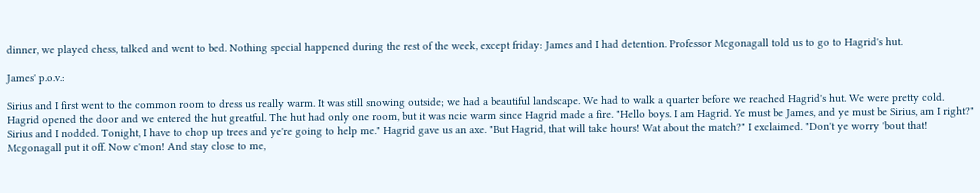dinner, we played chess, talked and went to bed. Nothing special happened during the rest of the week, except friday: James and I had detention. Professor Mcgonagall told us to go to Hagrid's hut.

James' p.o.v.:

Sirius and I first went to the common room to dress us really warm. It was still snowing outside; we had a beautiful landscape. We had to walk a quarter before we reached Hagrid's hut. We were pretty cold. Hagrid opened the door and we entered the hut greatful. The hut had only one room, but it was ncie warm since Hagrid made a fire. "Hello boys. I am Hagrid. Ye must be James, and ye must be Sirius, am I right?" Sirius and I nodded. Tonight, I have to chop up trees and ye're going to help me." Hagrid gave us an axe. "But Hagrid, that will take hours! Wat about the match?" I exclaimed. "Don't ye worry 'bout that! Mcgonagall put it off. Now c'mon! And stay close to me,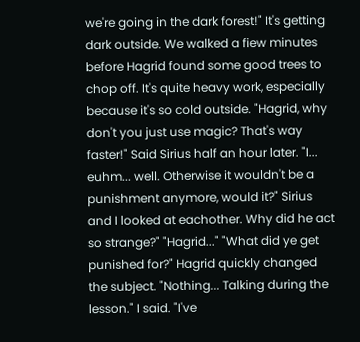we're going in the dark forest!" It's getting dark outside. We walked a fiew minutes before Hagrid found some good trees to chop off. It's quite heavy work, especially because it's so cold outside. "Hagrid, why don't you just use magic? That's way faster!" Said Sirius half an hour later. "I... euhm... well. Otherwise it wouldn't be a punishment anymore, would it?" Sirius and I looked at eachother. Why did he act so strange?" "Hagrid..." "What did ye get punished for?" Hagrid quickly changed the subject. "Nothing... Talking during the lesson." I said. "I've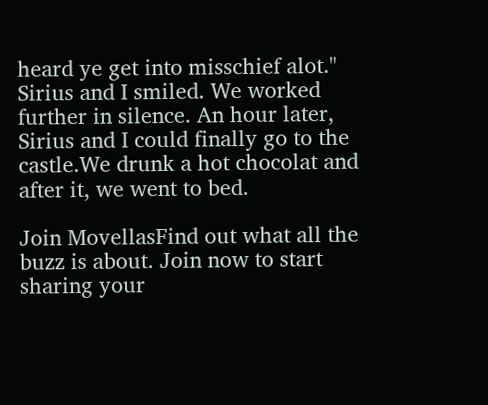heard ye get into misschief alot." Sirius and I smiled. We worked further in silence. An hour later, Sirius and I could finally go to the castle.We drunk a hot chocolat and after it, we went to bed.

Join MovellasFind out what all the buzz is about. Join now to start sharing your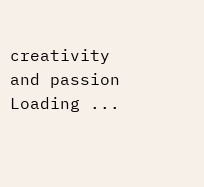creativity and passion
Loading ...